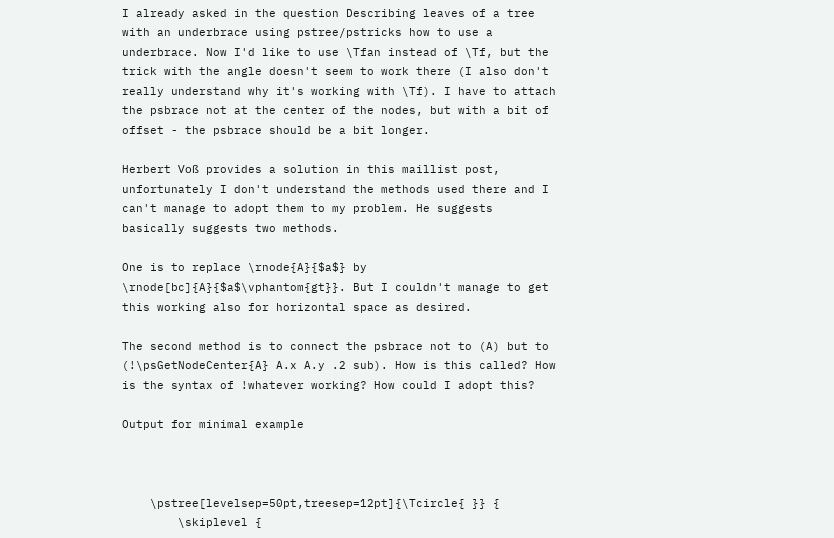I already asked in the question Describing leaves of a tree with an underbrace using pstree/pstricks how to use a underbrace. Now I'd like to use \Tfan instead of \Tf, but the trick with the angle doesn't seem to work there (I also don't really understand why it's working with \Tf). I have to attach the psbrace not at the center of the nodes, but with a bit of offset - the psbrace should be a bit longer.

Herbert Voß provides a solution in this maillist post, unfortunately I don't understand the methods used there and I can't manage to adopt them to my problem. He suggests basically suggests two methods.

One is to replace \rnode{A}{$a$} by \rnode[bc]{A}{$a$\vphantom{gt}}. But I couldn't manage to get this working also for horizontal space as desired.

The second method is to connect the psbrace not to (A) but to (!\psGetNodeCenter{A} A.x A.y .2 sub). How is this called? How is the syntax of !whatever working? How could I adopt this?

Output for minimal example



    \pstree[levelsep=50pt,treesep=12pt]{\Tcircle{ }} {
        \skiplevel {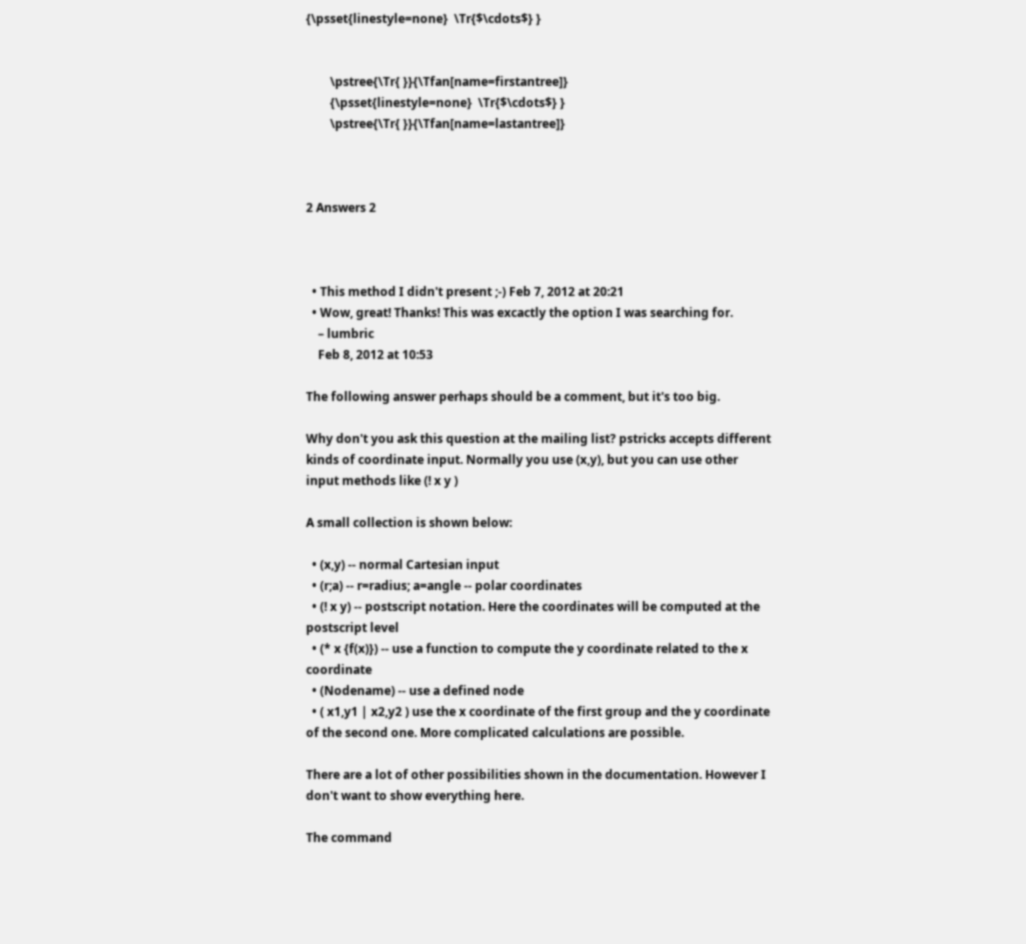{\psset{linestyle=none}  \Tr{$\cdots$} }


        \pstree{\Tr{ }}{\Tfan[name=firstantree]}
        {\psset{linestyle=none}  \Tr{$\cdots$} }
        \pstree{\Tr{ }}{\Tfan[name=lastantree]}



2 Answers 2



  • This method I didn't present ;-) Feb 7, 2012 at 20:21
  • Wow, great! Thanks! This was excactly the option I was searching for.
    – lumbric
    Feb 8, 2012 at 10:53

The following answer perhaps should be a comment, but it's too big.

Why don't you ask this question at the mailing list? pstricks accepts different kinds of coordinate input. Normally you use (x,y), but you can use other input methods like (! x y )

A small collection is shown below:

  • (x,y) -- normal Cartesian input
  • (r;a) -- r=radius; a=angle -- polar coordinates
  • (! x y) -- postscript notation. Here the coordinates will be computed at the postscript level
  • (* x {f(x)}) -- use a function to compute the y coordinate related to the x coordinate
  • (Nodename) -- use a defined node
  • ( x1,y1 | x2,y2 ) use the x coordinate of the first group and the y coordinate of the second one. More complicated calculations are possible.

There are a lot of other possibilities shown in the documentation. However I don't want to show everything here.

The command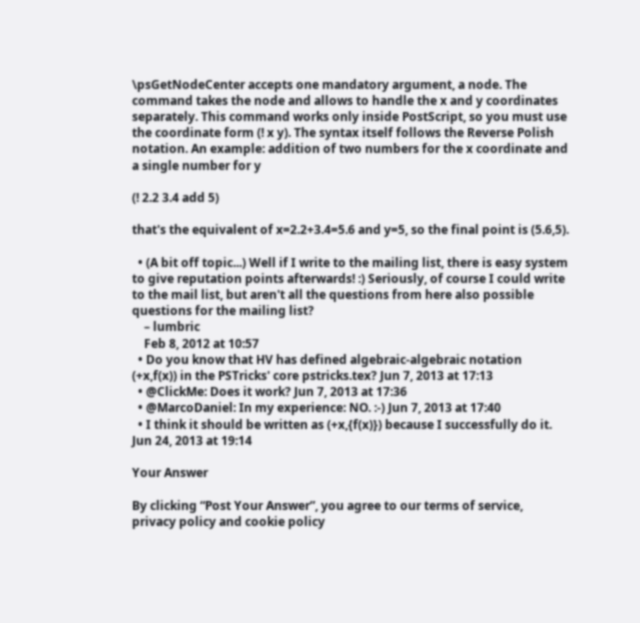\psGetNodeCenter accepts one mandatory argument, a node. The command takes the node and allows to handle the x and y coordinates separately. This command works only inside PostScript, so you must use the coordinate form (! x y). The syntax itself follows the Reverse Polish notation. An example: addition of two numbers for the x coordinate and a single number for y

(! 2.2 3.4 add 5)

that's the equivalent of x=2.2+3.4=5.6 and y=5, so the final point is (5.6,5).

  • (A bit off topic...) Well if I write to the mailing list, there is easy system to give reputation points afterwards! :) Seriously, of course I could write to the mail list, but aren't all the questions from here also possible questions for the mailing list?
    – lumbric
    Feb 8, 2012 at 10:57
  • Do you know that HV has defined algebraic-algebraic notation (+x,f(x)) in the PSTricks' core pstricks.tex? Jun 7, 2013 at 17:13
  • @ClickMe: Does it work? Jun 7, 2013 at 17:36
  • @MarcoDaniel: In my experience: NO. :-) Jun 7, 2013 at 17:40
  • I think it should be written as (+x,{f(x)}) because I successfully do it. Jun 24, 2013 at 19:14

Your Answer

By clicking “Post Your Answer”, you agree to our terms of service, privacy policy and cookie policy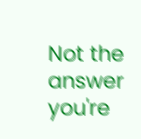Not the answer you're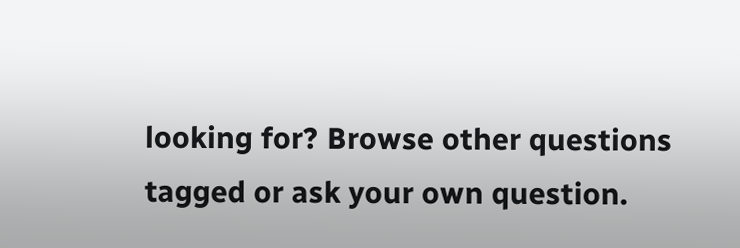looking for? Browse other questions tagged or ask your own question.